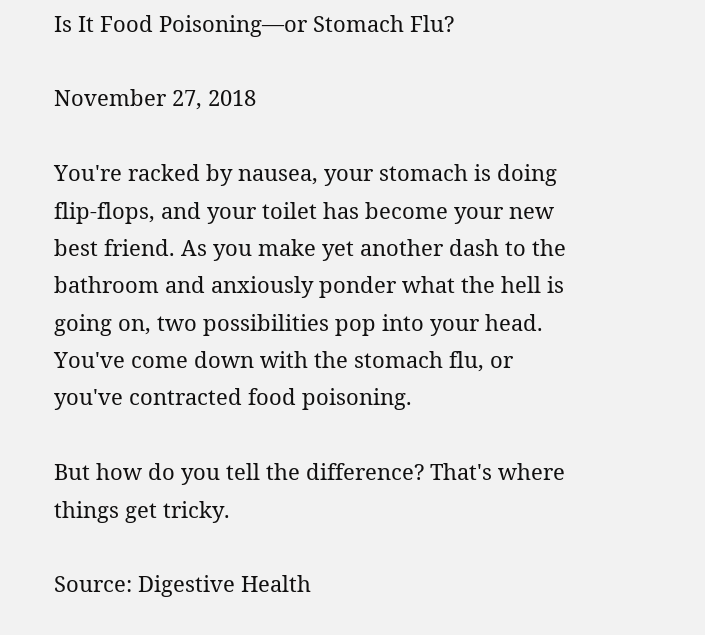Is It Food Poisoning—or Stomach Flu?

November 27, 2018

You're racked by nausea, your stomach is doing flip-flops, and your toilet has become your new best friend. As you make yet another dash to the bathroom and anxiously ponder what the hell is going on, two possibilities pop into your head. You've come down with the stomach flu, or you've contracted food poisoning.

But how do you tell the difference? That's where things get tricky.

Source: Digestive Health